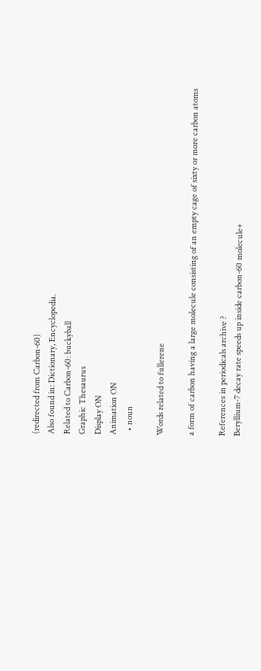(redirected from Carbon-60)
Also found in: Dictionary, Encyclopedia.
Related to Carbon-60: buckyball
Graphic Thesaurus
Display ON
Animation ON
  • noun

Words related to fullerene

a form of carbon having a large molecule consisting of an empty cage of sixty or more carbon atoms

References in periodicals archive ?
Beryllium-7 decay rate speeds up inside carbon-60 molecule+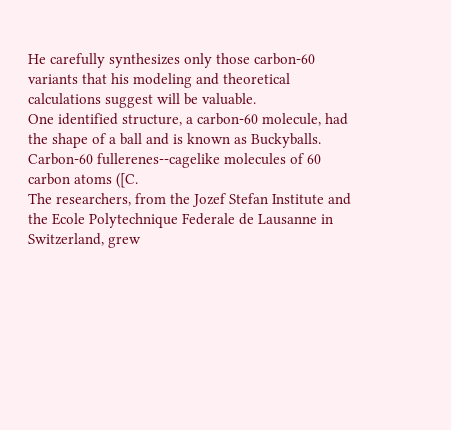He carefully synthesizes only those carbon-60 variants that his modeling and theoretical calculations suggest will be valuable.
One identified structure, a carbon-60 molecule, had the shape of a ball and is known as Buckyballs.
Carbon-60 fullerenes--cagelike molecules of 60 carbon atoms ([C.
The researchers, from the Jozef Stefan Institute and the Ecole Polytechnique Federale de Lausanne in Switzerland, grew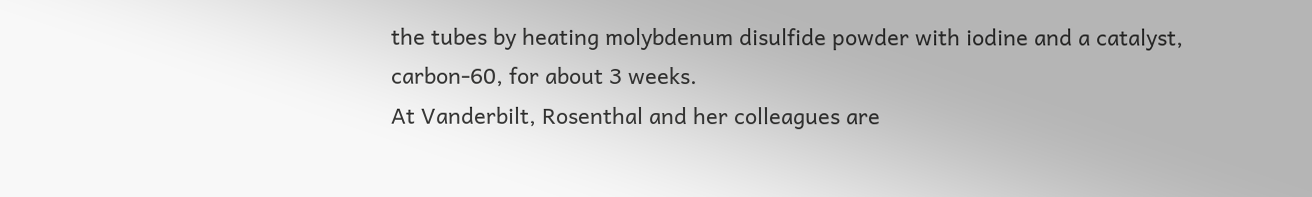the tubes by heating molybdenum disulfide powder with iodine and a catalyst, carbon-60, for about 3 weeks.
At Vanderbilt, Rosenthal and her colleagues are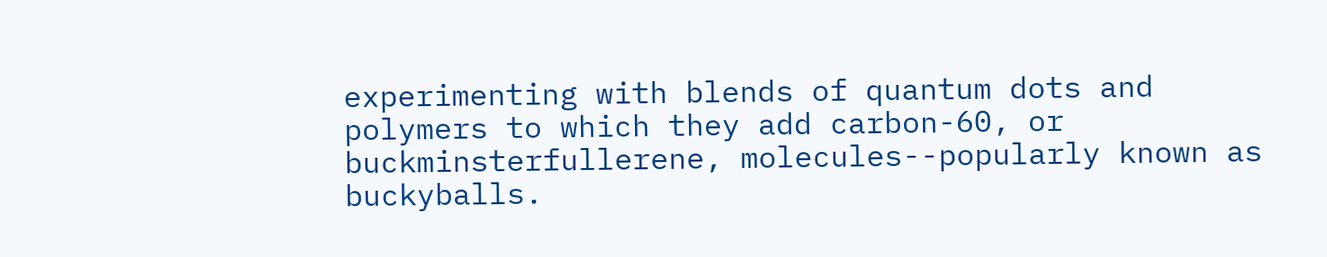experimenting with blends of quantum dots and polymers to which they add carbon-60, or buckminsterfullerene, molecules--popularly known as buckyballs.